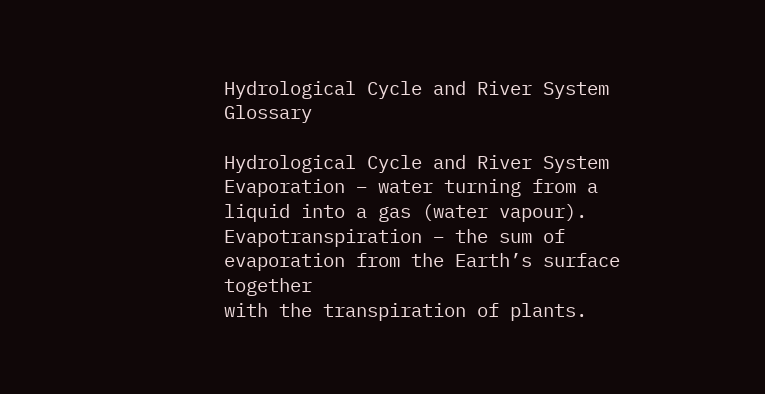Hydrological Cycle and River System Glossary

Hydrological Cycle and River System
Evaporation – water turning from a liquid into a gas (water vapour).
Evapotranspiration – the sum of evaporation from the Earth’s surface together
with the transpiration of plants.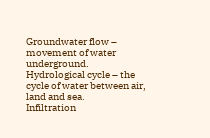Groundwater flow – movement of water underground.
Hydrological cycle – the cycle of water between air, land and sea.
Infiltration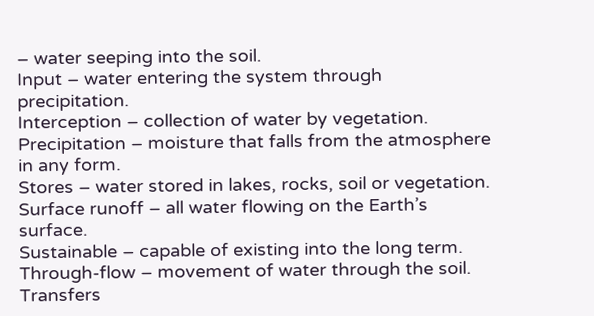– water seeping into the soil.
Input – water entering the system through precipitation.
Interception – collection of water by vegetation.
Precipitation – moisture that falls from the atmosphere in any form.
Stores – water stored in lakes, rocks, soil or vegetation.
Surface runoff – all water flowing on the Earth’s surface.
Sustainable – capable of existing into the long term.
Through-flow – movement of water through the soil.
Transfers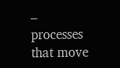– processes that move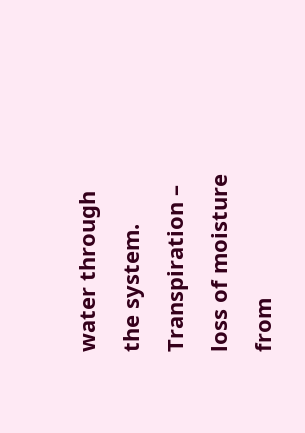water through the system.
Transpiration – loss of moisture from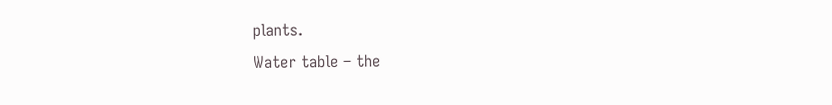plants.
Water table – the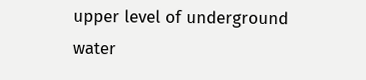upper level of underground water